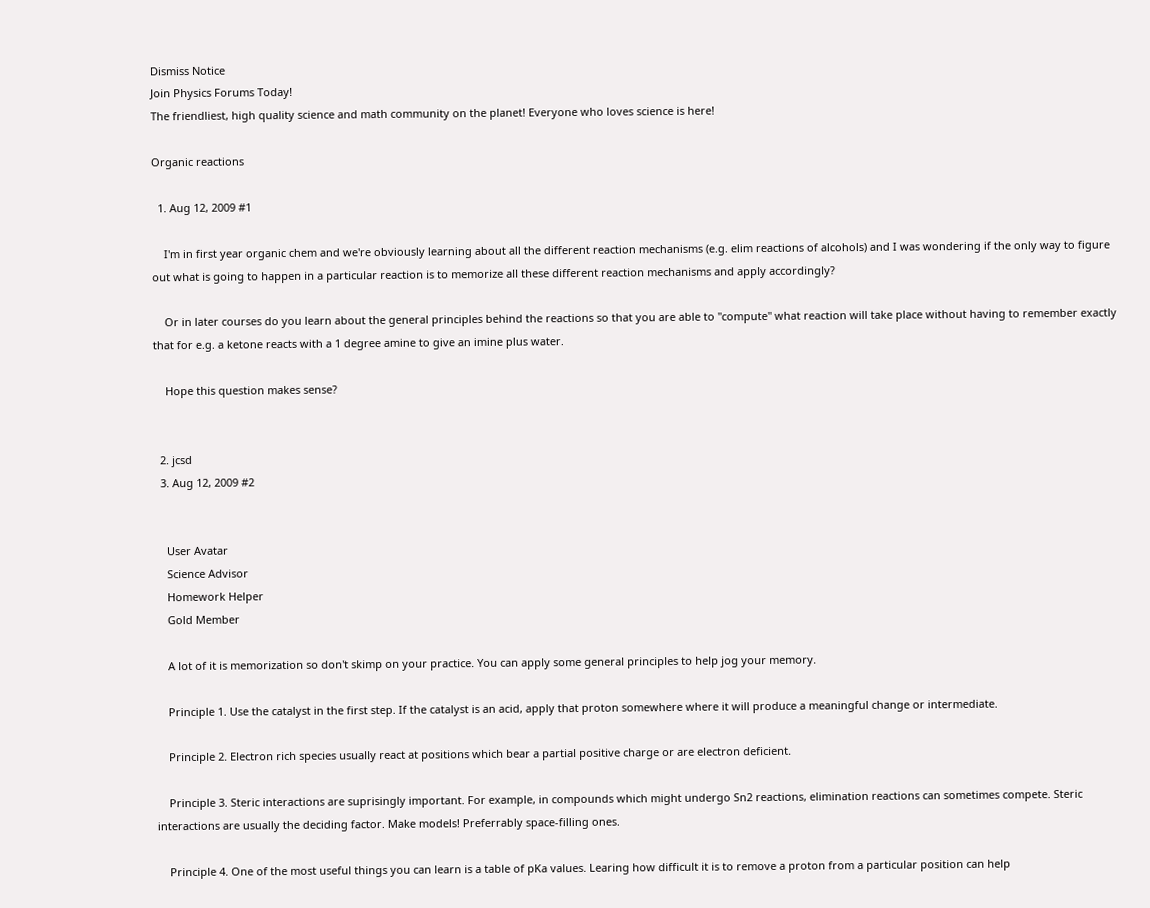Dismiss Notice
Join Physics Forums Today!
The friendliest, high quality science and math community on the planet! Everyone who loves science is here!

Organic reactions

  1. Aug 12, 2009 #1

    I'm in first year organic chem and we're obviously learning about all the different reaction mechanisms (e.g. elim reactions of alcohols) and I was wondering if the only way to figure out what is going to happen in a particular reaction is to memorize all these different reaction mechanisms and apply accordingly?

    Or in later courses do you learn about the general principles behind the reactions so that you are able to "compute" what reaction will take place without having to remember exactly that for e.g. a ketone reacts with a 1 degree amine to give an imine plus water.

    Hope this question makes sense?


  2. jcsd
  3. Aug 12, 2009 #2


    User Avatar
    Science Advisor
    Homework Helper
    Gold Member

    A lot of it is memorization so don't skimp on your practice. You can apply some general principles to help jog your memory.

    Principle 1. Use the catalyst in the first step. If the catalyst is an acid, apply that proton somewhere where it will produce a meaningful change or intermediate.

    Principle 2. Electron rich species usually react at positions which bear a partial positive charge or are electron deficient.

    Principle 3. Steric interactions are suprisingly important. For example, in compounds which might undergo Sn2 reactions, elimination reactions can sometimes compete. Steric interactions are usually the deciding factor. Make models! Preferrably space-filling ones.

    Principle 4. One of the most useful things you can learn is a table of pKa values. Learing how difficult it is to remove a proton from a particular position can help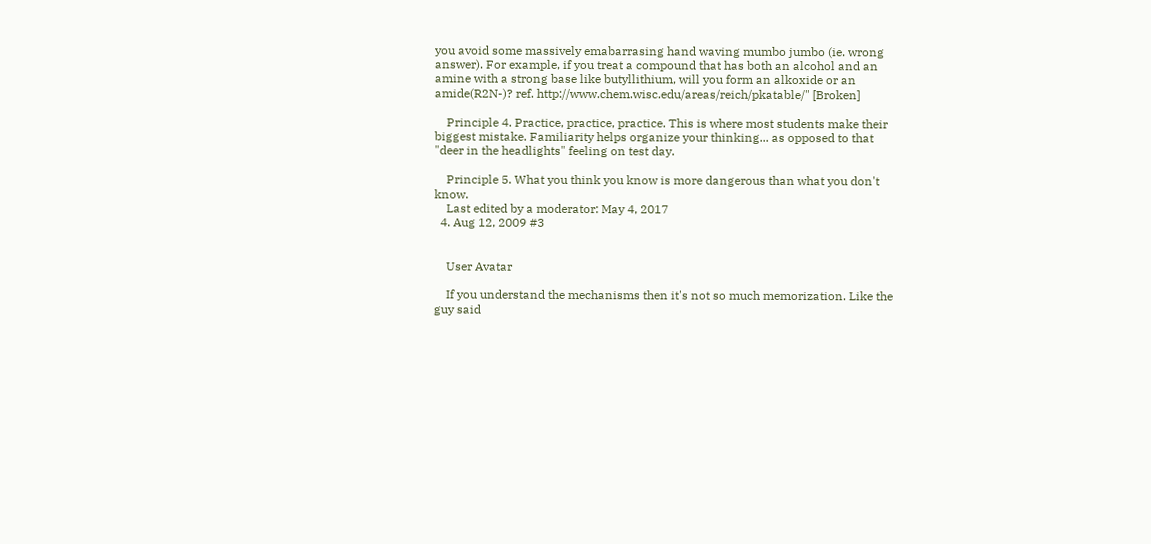you avoid some massively emabarrasing hand waving mumbo jumbo (ie. wrong answer). For example, if you treat a compound that has both an alcohol and an amine with a strong base like butyllithium, will you form an alkoxide or an amide(R2N-)? ref. http://www.chem.wisc.edu/areas/reich/pkatable/" [Broken]

    Principle 4. Practice, practice, practice. This is where most students make their biggest mistake. Familiarity helps organize your thinking... as opposed to that "deer in the headlights" feeling on test day.

    Principle 5. What you think you know is more dangerous than what you don't know.
    Last edited by a moderator: May 4, 2017
  4. Aug 12, 2009 #3


    User Avatar

    If you understand the mechanisms then it's not so much memorization. Like the guy said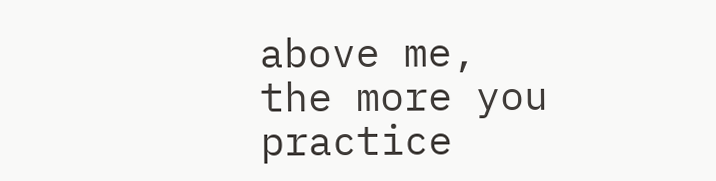above me, the more you practice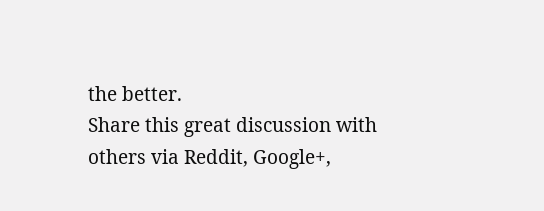the better.
Share this great discussion with others via Reddit, Google+,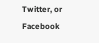Twitter, or Facebook